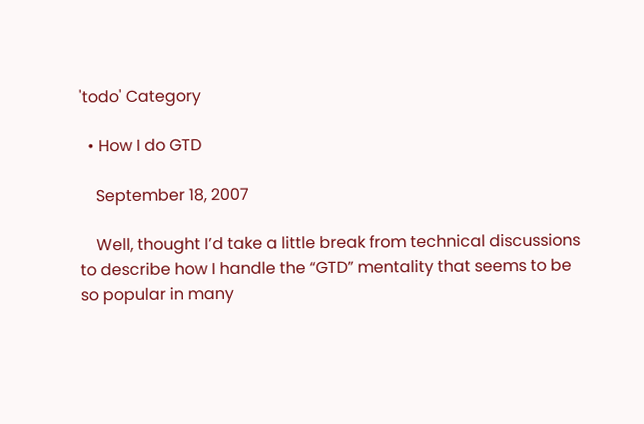'todo' Category

  • How I do GTD

    September 18, 2007

    Well, thought I’d take a little break from technical discussions to describe how I handle the “GTD” mentality that seems to be so popular in many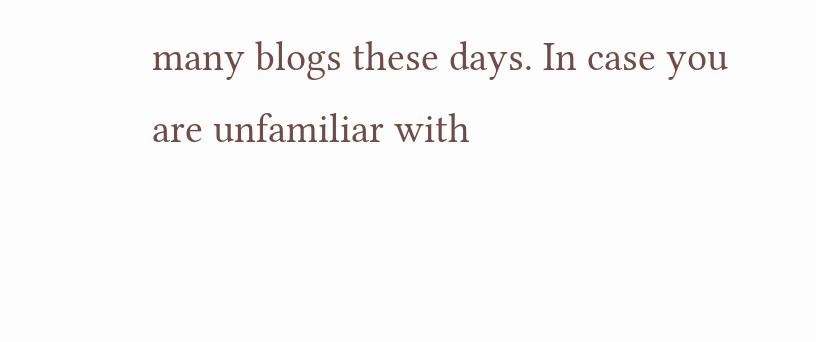many blogs these days. In case you are unfamiliar with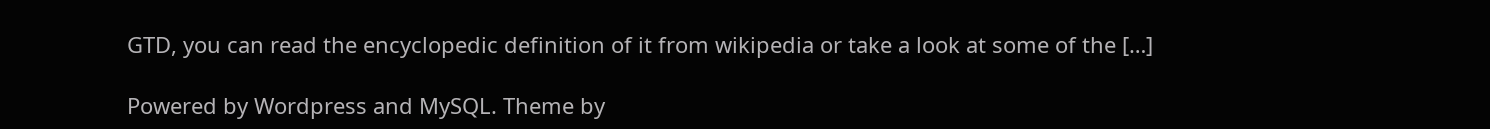GTD, you can read the encyclopedic definition of it from wikipedia or take a look at some of the […]

Powered by Wordpress and MySQL. Theme by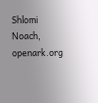Shlomi Noach, openark.org